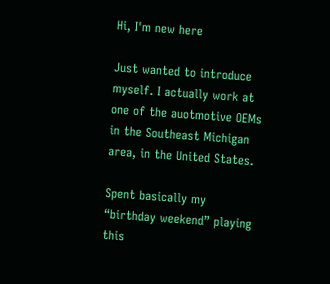Hi, I'm new here

Just wanted to introduce myself. I actually work at one of the auotmotive OEMs in the Southeast Michigan area, in the United States.

Spent basically my “birthday weekend” playing this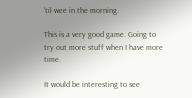'til wee in the morning.

This is a very good game. Going to try out more stuff when I have more time.

It would be interesting to see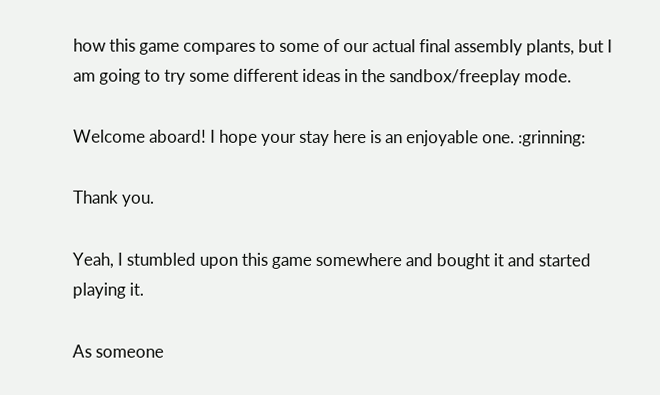how this game compares to some of our actual final assembly plants, but I am going to try some different ideas in the sandbox/freeplay mode.

Welcome aboard! I hope your stay here is an enjoyable one. :grinning:

Thank you.

Yeah, I stumbled upon this game somewhere and bought it and started playing it.

As someone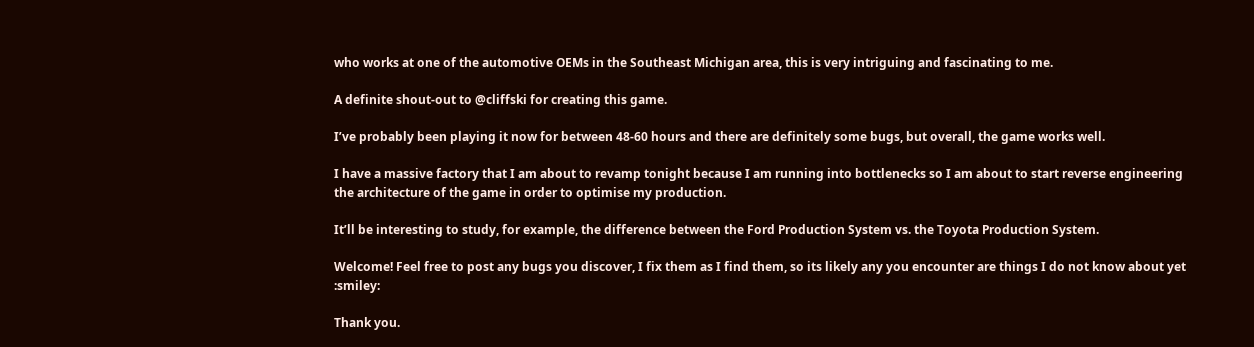who works at one of the automotive OEMs in the Southeast Michigan area, this is very intriguing and fascinating to me.

A definite shout-out to @cliffski for creating this game.

I’ve probably been playing it now for between 48-60 hours and there are definitely some bugs, but overall, the game works well.

I have a massive factory that I am about to revamp tonight because I am running into bottlenecks so I am about to start reverse engineering the architecture of the game in order to optimise my production.

It’ll be interesting to study, for example, the difference between the Ford Production System vs. the Toyota Production System.

Welcome! Feel free to post any bugs you discover, I fix them as I find them, so its likely any you encounter are things I do not know about yet :smiley:

Thank you.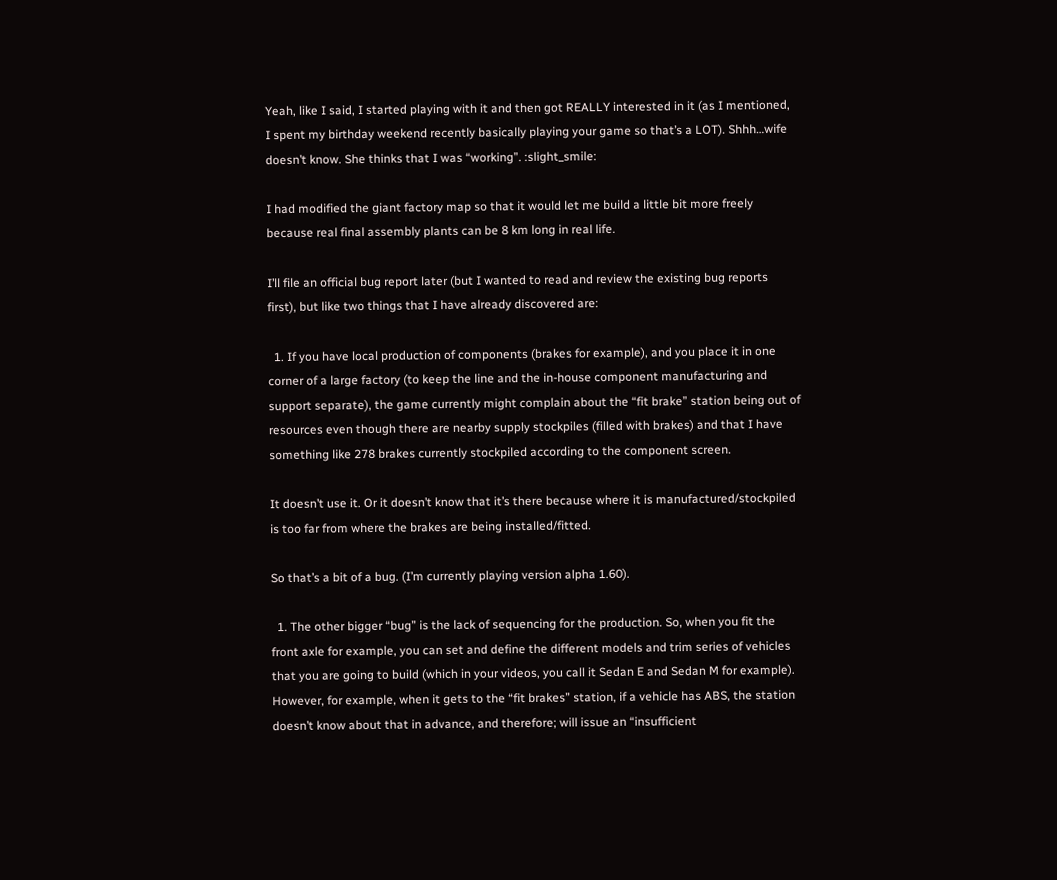Yeah, like I said, I started playing with it and then got REALLY interested in it (as I mentioned, I spent my birthday weekend recently basically playing your game so that’s a LOT). Shhh…wife doesn’t know. She thinks that I was “working”. :slight_smile:

I had modified the giant factory map so that it would let me build a little bit more freely because real final assembly plants can be 8 km long in real life.

I’ll file an official bug report later (but I wanted to read and review the existing bug reports first), but like two things that I have already discovered are:

  1. If you have local production of components (brakes for example), and you place it in one corner of a large factory (to keep the line and the in-house component manufacturing and support separate), the game currently might complain about the “fit brake” station being out of resources even though there are nearby supply stockpiles (filled with brakes) and that I have something like 278 brakes currently stockpiled according to the component screen.

It doesn’t use it. Or it doesn’t know that it’s there because where it is manufactured/stockpiled is too far from where the brakes are being installed/fitted.

So that’s a bit of a bug. (I’m currently playing version alpha 1.60).

  1. The other bigger “bug” is the lack of sequencing for the production. So, when you fit the front axle for example, you can set and define the different models and trim series of vehicles that you are going to build (which in your videos, you call it Sedan E and Sedan M for example). However, for example, when it gets to the “fit brakes” station, if a vehicle has ABS, the station doesn’t know about that in advance, and therefore; will issue an “insufficient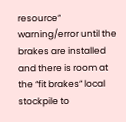resource” warning/error until the brakes are installed and there is room at the “fit brakes” local stockpile to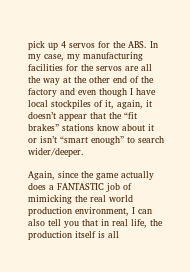pick up 4 servos for the ABS. In my case, my manufacturing facilities for the servos are all the way at the other end of the factory and even though I have local stockpiles of it, again, it doesn’t appear that the “fit brakes” stations know about it or isn’t “smart enough” to search wider/deeper.

Again, since the game actually does a FANTASTIC job of mimicking the real world production environment, I can also tell you that in real life, the production itself is all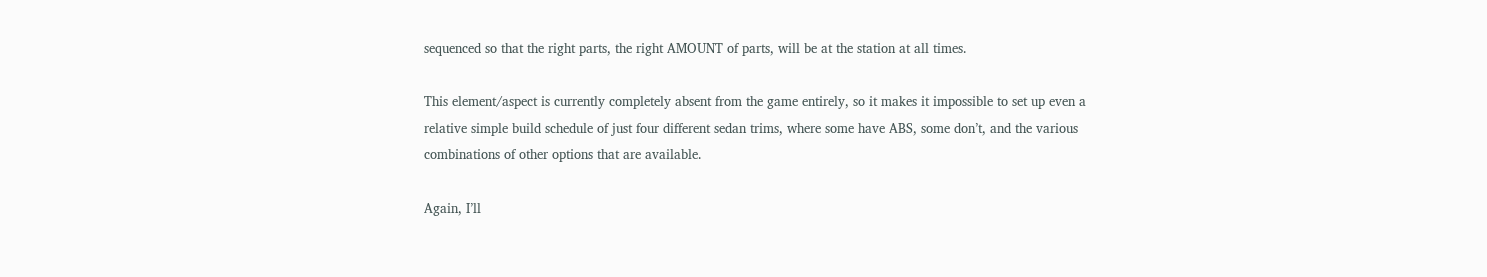sequenced so that the right parts, the right AMOUNT of parts, will be at the station at all times.

This element/aspect is currently completely absent from the game entirely, so it makes it impossible to set up even a relative simple build schedule of just four different sedan trims, where some have ABS, some don’t, and the various combinations of other options that are available.

Again, I’ll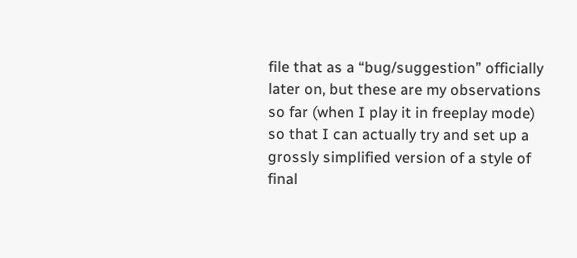file that as a “bug/suggestion” officially later on, but these are my observations so far (when I play it in freeplay mode) so that I can actually try and set up a grossly simplified version of a style of final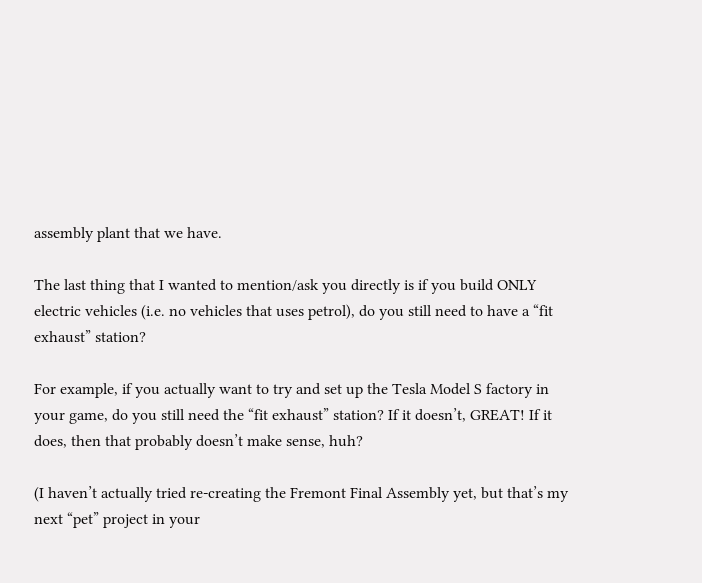assembly plant that we have.

The last thing that I wanted to mention/ask you directly is if you build ONLY electric vehicles (i.e. no vehicles that uses petrol), do you still need to have a “fit exhaust” station?

For example, if you actually want to try and set up the Tesla Model S factory in your game, do you still need the “fit exhaust” station? If it doesn’t, GREAT! If it does, then that probably doesn’t make sense, huh?

(I haven’t actually tried re-creating the Fremont Final Assembly yet, but that’s my next “pet” project in your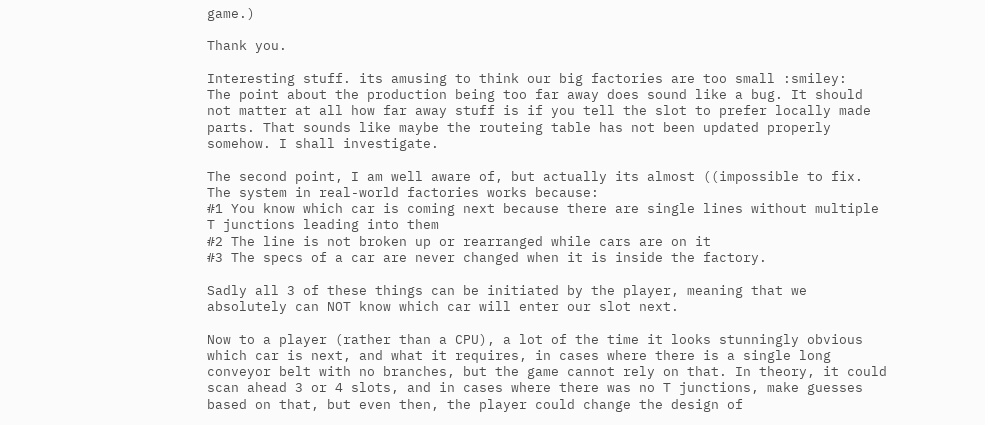game.)

Thank you.

Interesting stuff. its amusing to think our big factories are too small :smiley:
The point about the production being too far away does sound like a bug. It should not matter at all how far away stuff is if you tell the slot to prefer locally made parts. That sounds like maybe the routeing table has not been updated properly somehow. I shall investigate.

The second point, I am well aware of, but actually its almost ((impossible to fix.
The system in real-world factories works because:
#1 You know which car is coming next because there are single lines without multiple T junctions leading into them
#2 The line is not broken up or rearranged while cars are on it
#3 The specs of a car are never changed when it is inside the factory.

Sadly all 3 of these things can be initiated by the player, meaning that we absolutely can NOT know which car will enter our slot next.

Now to a player (rather than a CPU), a lot of the time it looks stunningly obvious which car is next, and what it requires, in cases where there is a single long conveyor belt with no branches, but the game cannot rely on that. In theory, it could scan ahead 3 or 4 slots, and in cases where there was no T junctions, make guesses based on that, but even then, the player could change the design of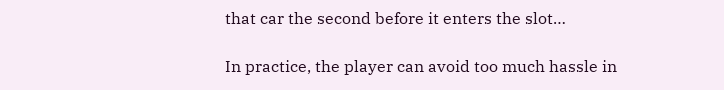that car the second before it enters the slot…

In practice, the player can avoid too much hassle in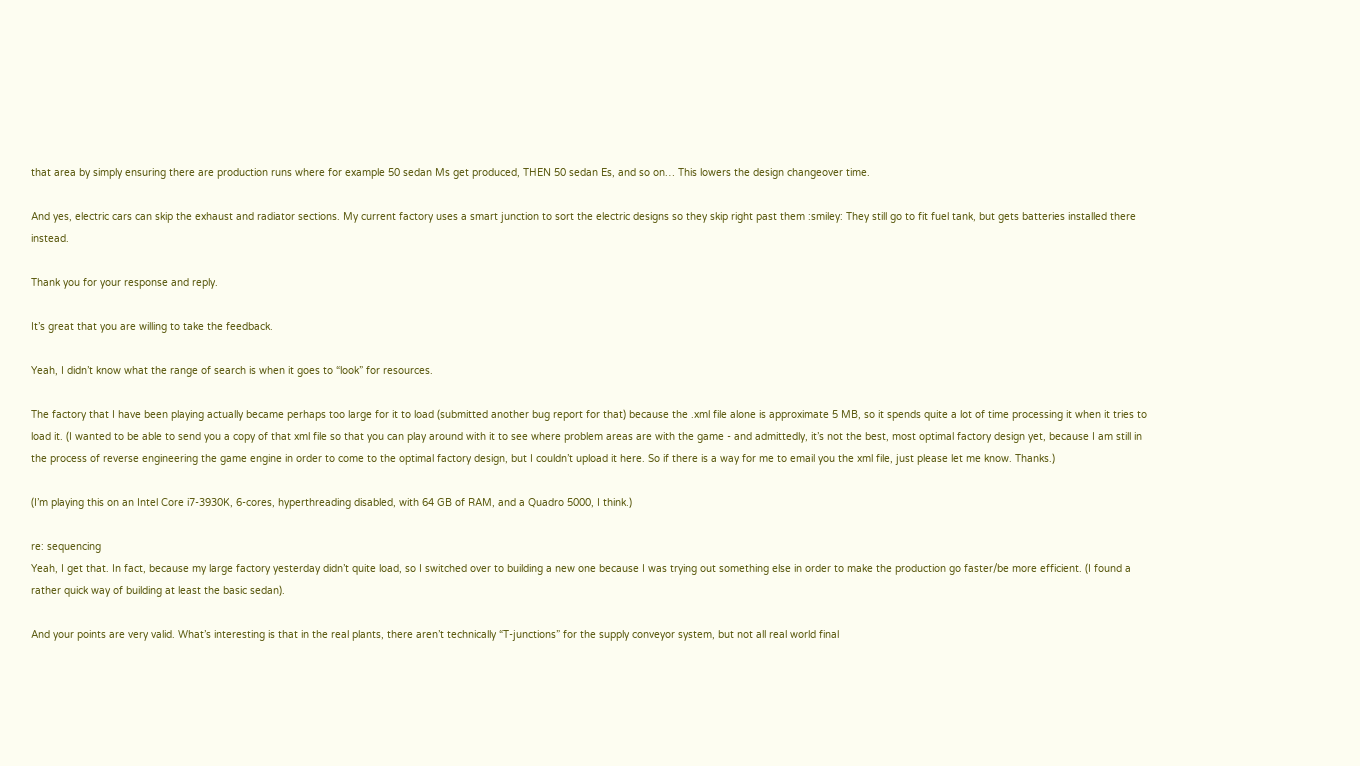that area by simply ensuring there are production runs where for example 50 sedan Ms get produced, THEN 50 sedan Es, and so on… This lowers the design changeover time.

And yes, electric cars can skip the exhaust and radiator sections. My current factory uses a smart junction to sort the electric designs so they skip right past them :smiley: They still go to fit fuel tank, but gets batteries installed there instead.

Thank you for your response and reply.

It’s great that you are willing to take the feedback.

Yeah, I didn’t know what the range of search is when it goes to “look” for resources.

The factory that I have been playing actually became perhaps too large for it to load (submitted another bug report for that) because the .xml file alone is approximate 5 MB, so it spends quite a lot of time processing it when it tries to load it. (I wanted to be able to send you a copy of that xml file so that you can play around with it to see where problem areas are with the game - and admittedly, it’s not the best, most optimal factory design yet, because I am still in the process of reverse engineering the game engine in order to come to the optimal factory design, but I couldn’t upload it here. So if there is a way for me to email you the xml file, just please let me know. Thanks.)

(I’m playing this on an Intel Core i7-3930K, 6-cores, hyperthreading disabled, with 64 GB of RAM, and a Quadro 5000, I think.)

re: sequencing
Yeah, I get that. In fact, because my large factory yesterday didn’t quite load, so I switched over to building a new one because I was trying out something else in order to make the production go faster/be more efficient. (I found a rather quick way of building at least the basic sedan).

And your points are very valid. What’s interesting is that in the real plants, there aren’t technically “T-junctions” for the supply conveyor system, but not all real world final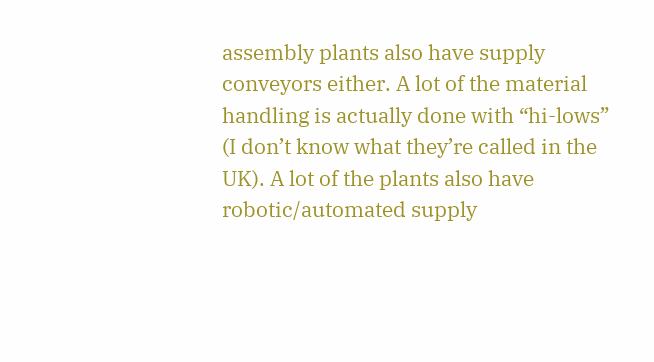assembly plants also have supply conveyors either. A lot of the material handling is actually done with “hi-lows” (I don’t know what they’re called in the UK). A lot of the plants also have robotic/automated supply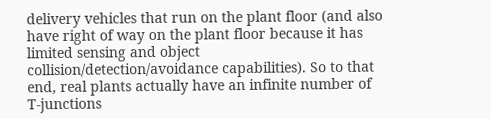delivery vehicles that run on the plant floor (and also have right of way on the plant floor because it has limited sensing and object collision/detection/avoidance capabilities). So to that end, real plants actually have an infinite number of T-junctions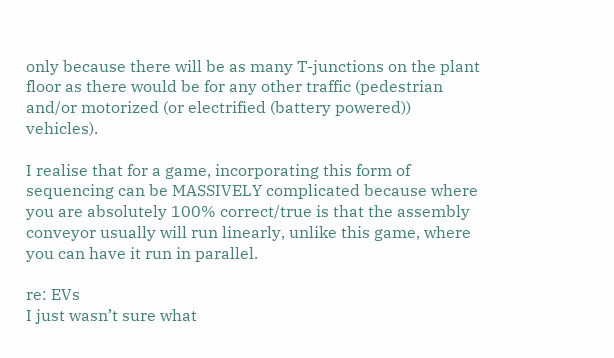only because there will be as many T-junctions on the plant floor as there would be for any other traffic (pedestrian and/or motorized (or electrified (battery powered)) vehicles).

I realise that for a game, incorporating this form of sequencing can be MASSIVELY complicated because where you are absolutely 100% correct/true is that the assembly conveyor usually will run linearly, unlike this game, where you can have it run in parallel.

re: EVs
I just wasn’t sure what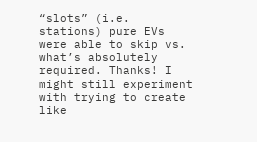“slots” (i.e. stations) pure EVs were able to skip vs. what’s absolutely required. Thanks! I might still experiment with trying to create like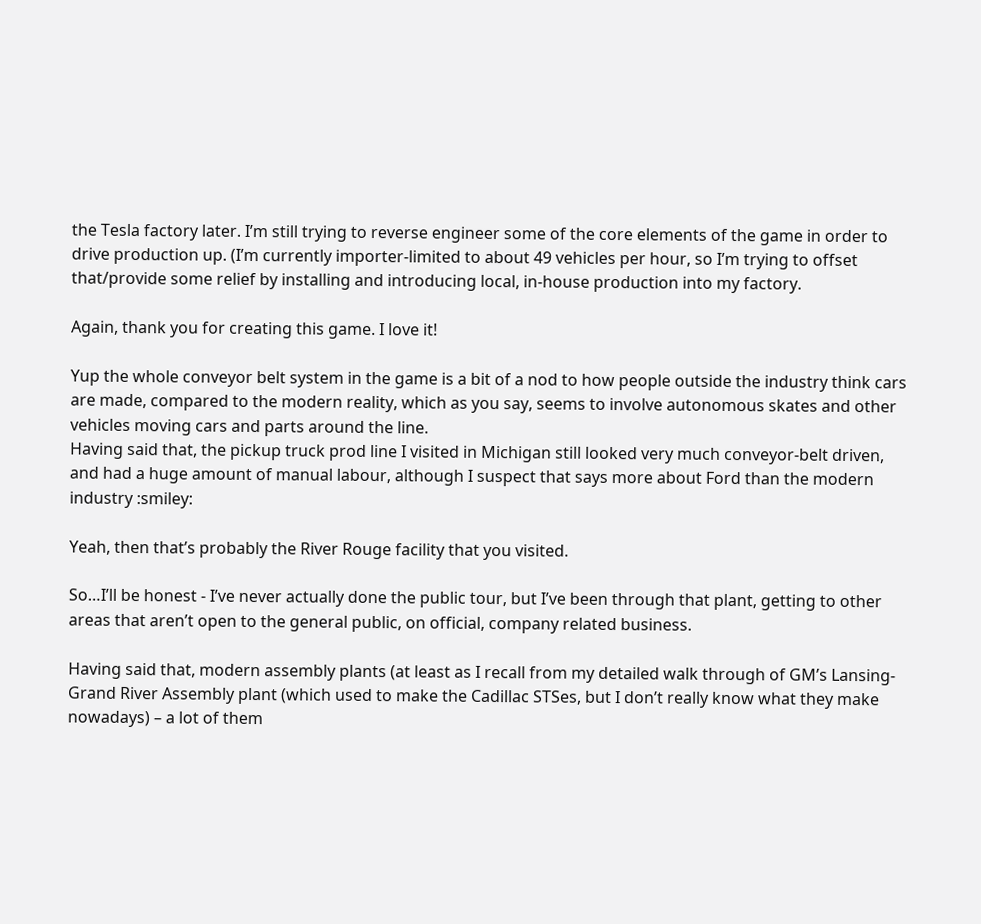the Tesla factory later. I’m still trying to reverse engineer some of the core elements of the game in order to drive production up. (I’m currently importer-limited to about 49 vehicles per hour, so I’m trying to offset that/provide some relief by installing and introducing local, in-house production into my factory.

Again, thank you for creating this game. I love it!

Yup the whole conveyor belt system in the game is a bit of a nod to how people outside the industry think cars are made, compared to the modern reality, which as you say, seems to involve autonomous skates and other vehicles moving cars and parts around the line.
Having said that, the pickup truck prod line I visited in Michigan still looked very much conveyor-belt driven, and had a huge amount of manual labour, although I suspect that says more about Ford than the modern industry :smiley:

Yeah, then that’s probably the River Rouge facility that you visited.

So…I’ll be honest - I’ve never actually done the public tour, but I’ve been through that plant, getting to other areas that aren’t open to the general public, on official, company related business.

Having said that, modern assembly plants (at least as I recall from my detailed walk through of GM’s Lansing-Grand River Assembly plant (which used to make the Cadillac STSes, but I don’t really know what they make nowadays) – a lot of them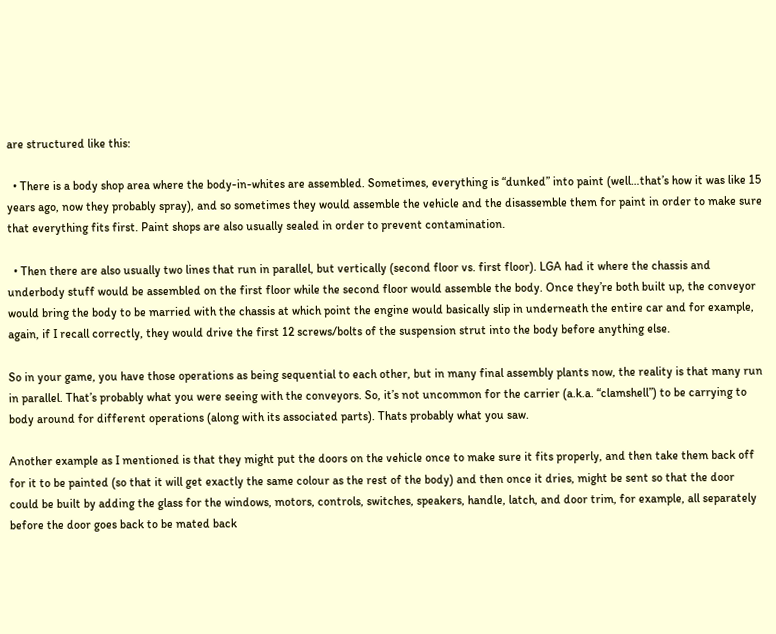are structured like this:

  • There is a body shop area where the body-in-whites are assembled. Sometimes, everything is “dunked” into paint (well…that’s how it was like 15 years ago, now they probably spray), and so sometimes they would assemble the vehicle and the disassemble them for paint in order to make sure that everything fits first. Paint shops are also usually sealed in order to prevent contamination.

  • Then there are also usually two lines that run in parallel, but vertically (second floor vs. first floor). LGA had it where the chassis and underbody stuff would be assembled on the first floor while the second floor would assemble the body. Once they’re both built up, the conveyor would bring the body to be married with the chassis at which point the engine would basically slip in underneath the entire car and for example, again, if I recall correctly, they would drive the first 12 screws/bolts of the suspension strut into the body before anything else.

So in your game, you have those operations as being sequential to each other, but in many final assembly plants now, the reality is that many run in parallel. That’s probably what you were seeing with the conveyors. So, it’s not uncommon for the carrier (a.k.a. “clamshell”) to be carrying to body around for different operations (along with its associated parts). Thats probably what you saw.

Another example as I mentioned is that they might put the doors on the vehicle once to make sure it fits properly, and then take them back off for it to be painted (so that it will get exactly the same colour as the rest of the body) and then once it dries, might be sent so that the door could be built by adding the glass for the windows, motors, controls, switches, speakers, handle, latch, and door trim, for example, all separately before the door goes back to be mated back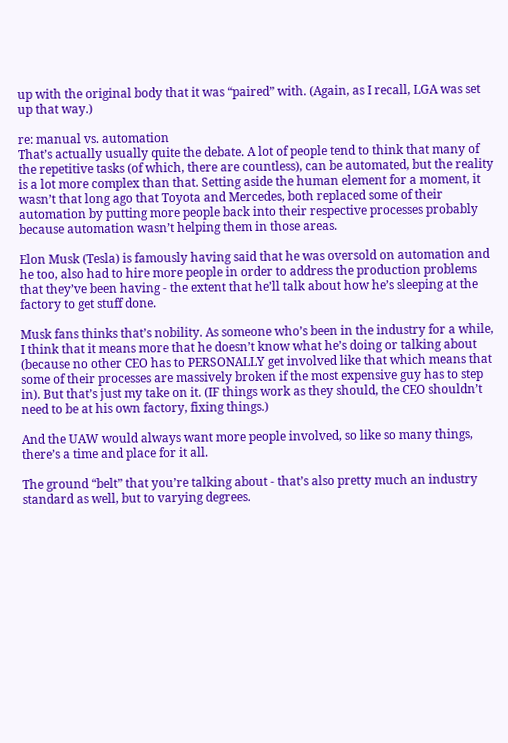up with the original body that it was “paired” with. (Again, as I recall, LGA was set up that way.)

re: manual vs. automation
That’s actually usually quite the debate. A lot of people tend to think that many of the repetitive tasks (of which, there are countless), can be automated, but the reality is a lot more complex than that. Setting aside the human element for a moment, it wasn’t that long ago that Toyota and Mercedes, both replaced some of their automation by putting more people back into their respective processes probably because automation wasn’t helping them in those areas.

Elon Musk (Tesla) is famously having said that he was oversold on automation and he too, also had to hire more people in order to address the production problems that they’ve been having - the extent that he’ll talk about how he’s sleeping at the factory to get stuff done.

Musk fans thinks that’s nobility. As someone who’s been in the industry for a while, I think that it means more that he doesn’t know what he’s doing or talking about (because no other CEO has to PERSONALLY get involved like that which means that some of their processes are massively broken if the most expensive guy has to step in). But that’s just my take on it. (IF things work as they should, the CEO shouldn’t need to be at his own factory, fixing things.)

And the UAW would always want more people involved, so like so many things, there’s a time and place for it all.

The ground “belt” that you’re talking about - that’s also pretty much an industry standard as well, but to varying degrees.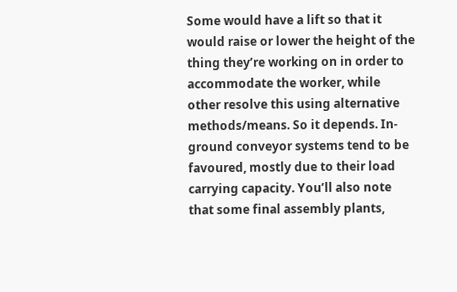Some would have a lift so that it would raise or lower the height of the thing they’re working on in order to accommodate the worker, while other resolve this using alternative methods/means. So it depends. In-ground conveyor systems tend to be favoured, mostly due to their load carrying capacity. You’ll also note that some final assembly plants,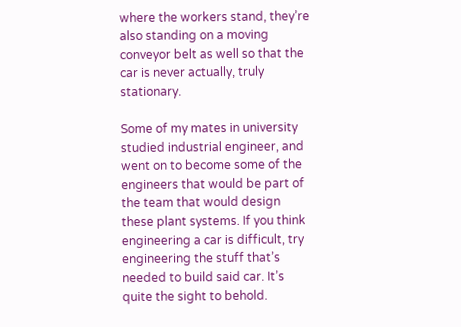where the workers stand, they’re also standing on a moving conveyor belt as well so that the car is never actually, truly stationary.

Some of my mates in university studied industrial engineer, and went on to become some of the engineers that would be part of the team that would design these plant systems. If you think engineering a car is difficult, try engineering the stuff that’s needed to build said car. It’s quite the sight to behold.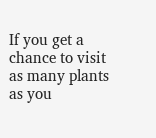If you get a chance to visit as many plants as you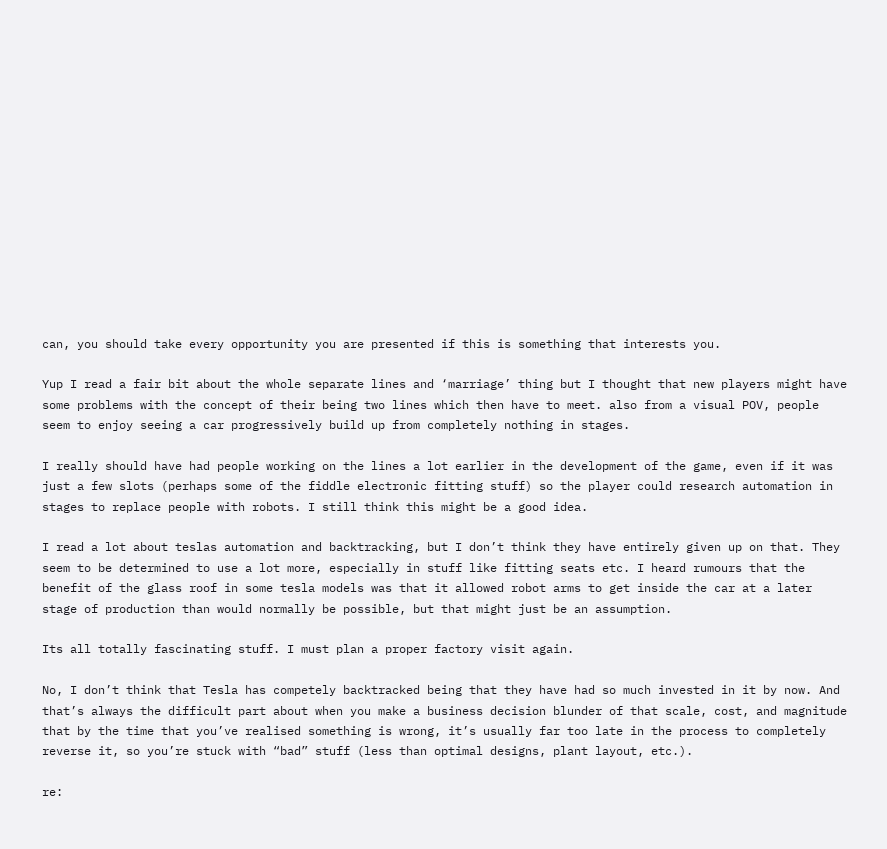can, you should take every opportunity you are presented if this is something that interests you.

Yup I read a fair bit about the whole separate lines and ‘marriage’ thing but I thought that new players might have some problems with the concept of their being two lines which then have to meet. also from a visual POV, people seem to enjoy seeing a car progressively build up from completely nothing in stages.

I really should have had people working on the lines a lot earlier in the development of the game, even if it was just a few slots (perhaps some of the fiddle electronic fitting stuff) so the player could research automation in stages to replace people with robots. I still think this might be a good idea.

I read a lot about teslas automation and backtracking, but I don’t think they have entirely given up on that. They seem to be determined to use a lot more, especially in stuff like fitting seats etc. I heard rumours that the benefit of the glass roof in some tesla models was that it allowed robot arms to get inside the car at a later stage of production than would normally be possible, but that might just be an assumption.

Its all totally fascinating stuff. I must plan a proper factory visit again.

No, I don’t think that Tesla has competely backtracked being that they have had so much invested in it by now. And that’s always the difficult part about when you make a business decision blunder of that scale, cost, and magnitude that by the time that you’ve realised something is wrong, it’s usually far too late in the process to completely reverse it, so you’re stuck with “bad” stuff (less than optimal designs, plant layout, etc.).

re: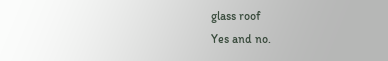glass roof
Yes and no.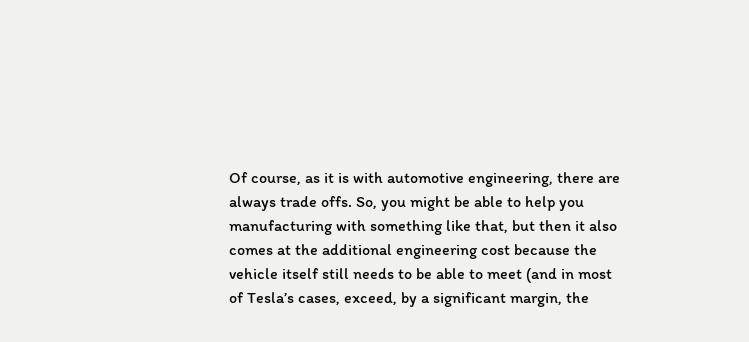Of course, as it is with automotive engineering, there are always trade offs. So, you might be able to help you manufacturing with something like that, but then it also comes at the additional engineering cost because the vehicle itself still needs to be able to meet (and in most of Tesla’s cases, exceed, by a significant margin, the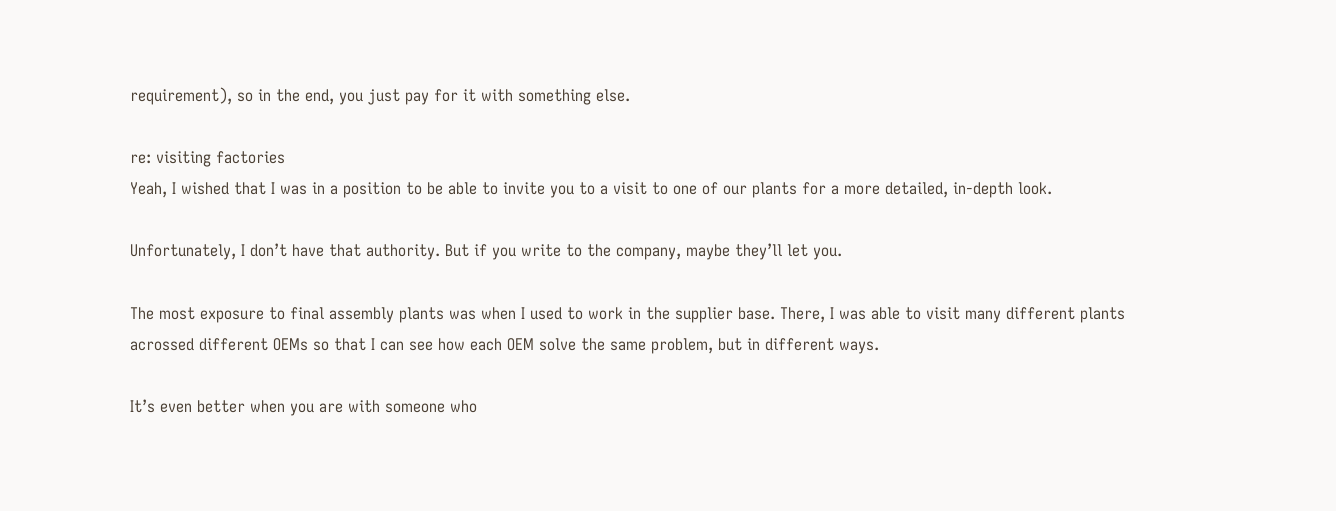requirement), so in the end, you just pay for it with something else.

re: visiting factories
Yeah, I wished that I was in a position to be able to invite you to a visit to one of our plants for a more detailed, in-depth look.

Unfortunately, I don’t have that authority. But if you write to the company, maybe they’ll let you.

The most exposure to final assembly plants was when I used to work in the supplier base. There, I was able to visit many different plants acrossed different OEMs so that I can see how each OEM solve the same problem, but in different ways.

It’s even better when you are with someone who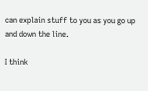can explain stuff to you as you go up and down the line.

I think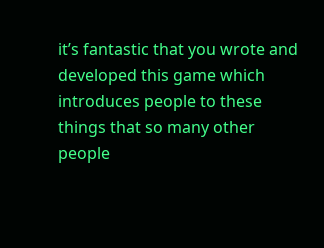it’s fantastic that you wrote and developed this game which introduces people to these things that so many other people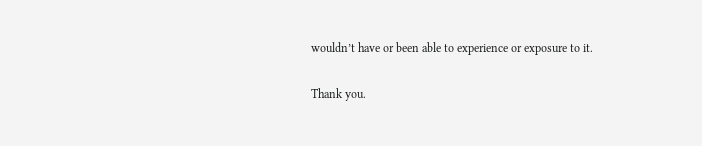wouldn’t have or been able to experience or exposure to it.

Thank you.